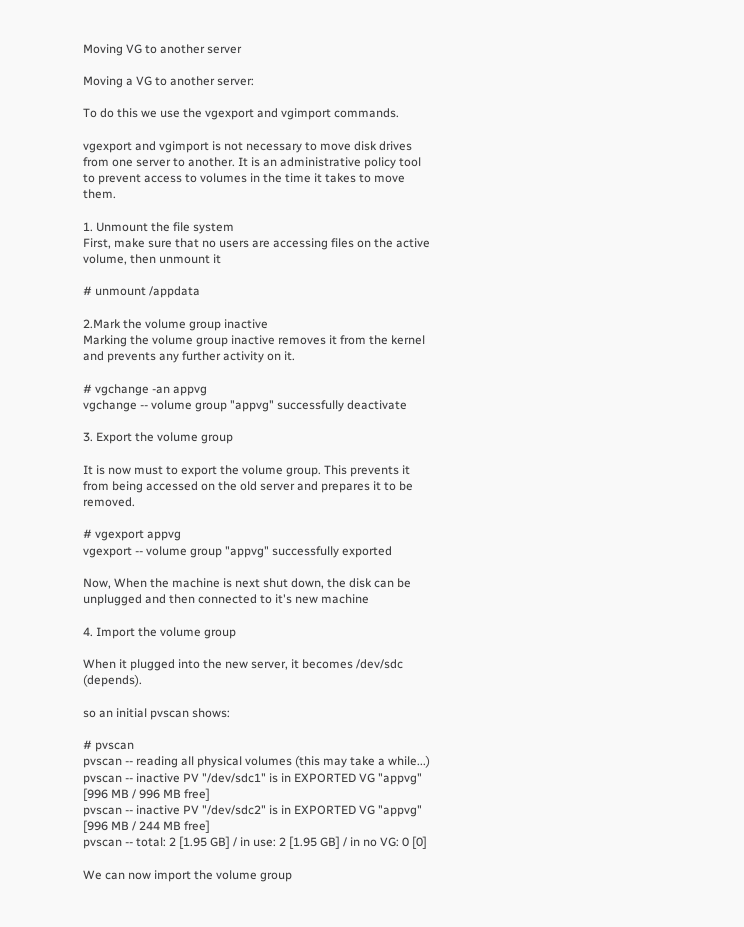Moving VG to another server

Moving a VG to another server:

To do this we use the vgexport and vgimport commands.

vgexport and vgimport is not necessary to move disk drives from one server to another. It is an administrative policy tool to prevent access to volumes in the time it takes to move them.

1. Unmount the file system
First, make sure that no users are accessing files on the active volume, then unmount it

# unmount /appdata

2.Mark the volume group inactive
Marking the volume group inactive removes it from the kernel and prevents any further activity on it.

# vgchange -an appvg
vgchange -- volume group "appvg" successfully deactivate

3. Export the volume group

It is now must to export the volume group. This prevents it from being accessed on the old server and prepares it to be removed.

# vgexport appvg
vgexport -- volume group "appvg" successfully exported

Now, When the machine is next shut down, the disk can be unplugged and then connected to it's new machine

4. Import the volume group

When it plugged into the new server, it becomes /dev/sdc (depends).

so an initial pvscan shows:

# pvscan
pvscan -- reading all physical volumes (this may take a while...)
pvscan -- inactive PV "/dev/sdc1" is in EXPORTED VG "appvg" [996 MB / 996 MB free]
pvscan -- inactive PV "/dev/sdc2" is in EXPORTED VG "appvg" [996 MB / 244 MB free]
pvscan -- total: 2 [1.95 GB] / in use: 2 [1.95 GB] / in no VG: 0 [0]

We can now import the volume group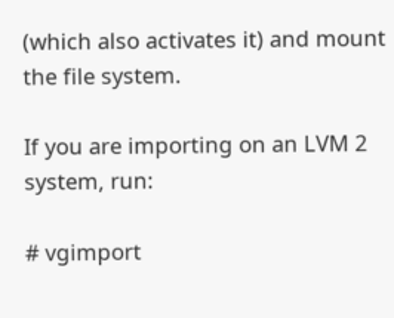(which also activates it) and mount the file system.

If you are importing on an LVM 2 system, run:

# vgimport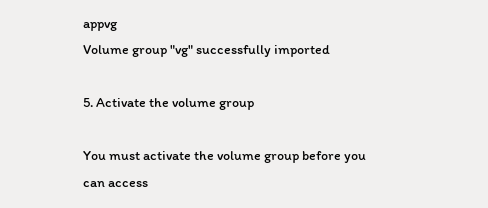appvg
Volume group "vg" successfully imported

5. Activate the volume group

You must activate the volume group before you can access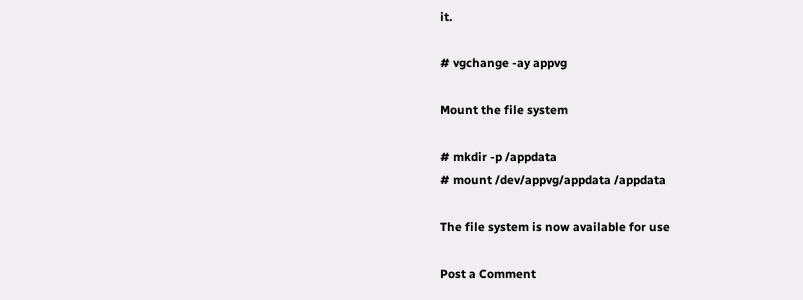it.

# vgchange -ay appvg

Mount the file system

# mkdir -p /appdata
# mount /dev/appvg/appdata /appdata

The file system is now available for use

Post a Comment